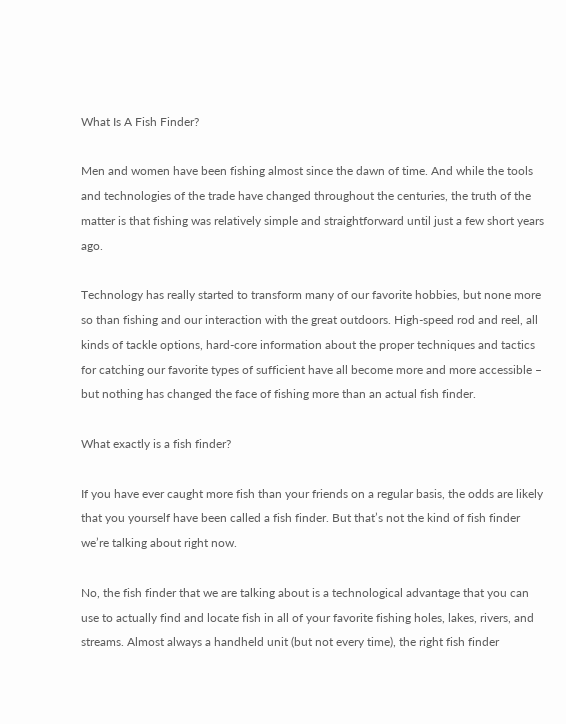What Is A Fish Finder?

Men and women have been fishing almost since the dawn of time. And while the tools and technologies of the trade have changed throughout the centuries, the truth of the matter is that fishing was relatively simple and straightforward until just a few short years ago.

Technology has really started to transform many of our favorite hobbies, but none more so than fishing and our interaction with the great outdoors. High-speed rod and reel, all kinds of tackle options, hard-core information about the proper techniques and tactics for catching our favorite types of sufficient have all become more and more accessible – but nothing has changed the face of fishing more than an actual fish finder.

What exactly is a fish finder?

If you have ever caught more fish than your friends on a regular basis, the odds are likely that you yourself have been called a fish finder. But that’s not the kind of fish finder we’re talking about right now.

No, the fish finder that we are talking about is a technological advantage that you can use to actually find and locate fish in all of your favorite fishing holes, lakes, rivers, and streams. Almost always a handheld unit (but not every time), the right fish finder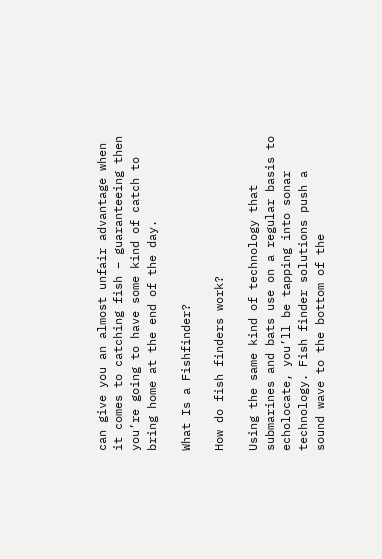can give you an almost unfair advantage when it comes to catching fish – guaranteeing then you’re going to have some kind of catch to bring home at the end of the day.

What Is a Fishfinder?

How do fish finders work?

Using the same kind of technology that submarines and bats use on a regular basis to echolocate, you’ll be tapping into sonar technology. Fish finder solutions push a sound wave to the bottom of the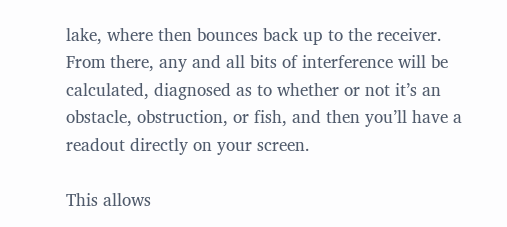lake, where then bounces back up to the receiver. From there, any and all bits of interference will be calculated, diagnosed as to whether or not it’s an obstacle, obstruction, or fish, and then you’ll have a readout directly on your screen.

This allows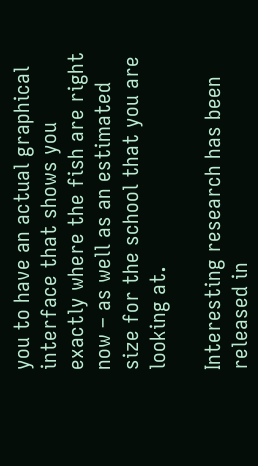you to have an actual graphical interface that shows you exactly where the fish are right now – as well as an estimated size for the school that you are looking at.

Interesting research has been released in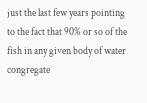just the last few years pointing to the fact that 90% or so of the fish in any given body of water congregate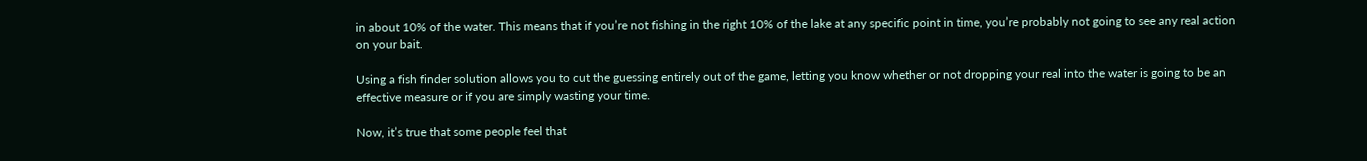in about 10% of the water. This means that if you’re not fishing in the right 10% of the lake at any specific point in time, you’re probably not going to see any real action on your bait.

Using a fish finder solution allows you to cut the guessing entirely out of the game, letting you know whether or not dropping your real into the water is going to be an effective measure or if you are simply wasting your time.

Now, it’s true that some people feel that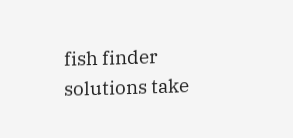fish finder solutions take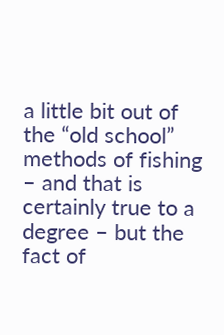a little bit out of the “old school” methods of fishing – and that is certainly true to a degree – but the fact of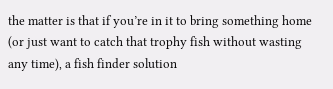the matter is that if you’re in it to bring something home (or just want to catch that trophy fish without wasting any time), a fish finder solution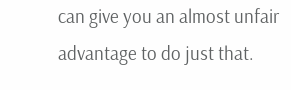can give you an almost unfair advantage to do just that.